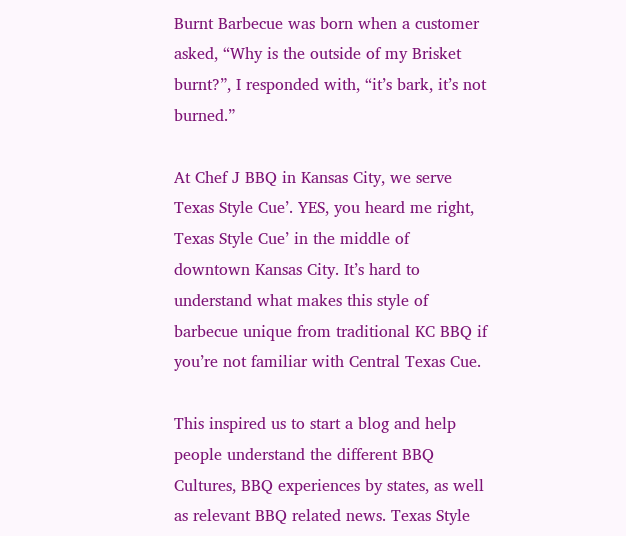Burnt Barbecue was born when a customer asked, “Why is the outside of my Brisket burnt?”, I responded with, “it’s bark, it’s not burned.”

At Chef J BBQ in Kansas City, we serve Texas Style Cue’. YES, you heard me right, Texas Style Cue’ in the middle of downtown Kansas City. It’s hard to understand what makes this style of barbecue unique from traditional KC BBQ if you’re not familiar with Central Texas Cue.

This inspired us to start a blog and help people understand the different BBQ Cultures, BBQ experiences by states, as well as relevant BBQ related news. Texas Style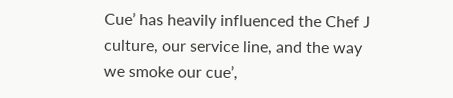Cue’ has heavily influenced the Chef J culture, our service line, and the way we smoke our cue’,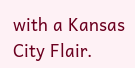with a Kansas City Flair.